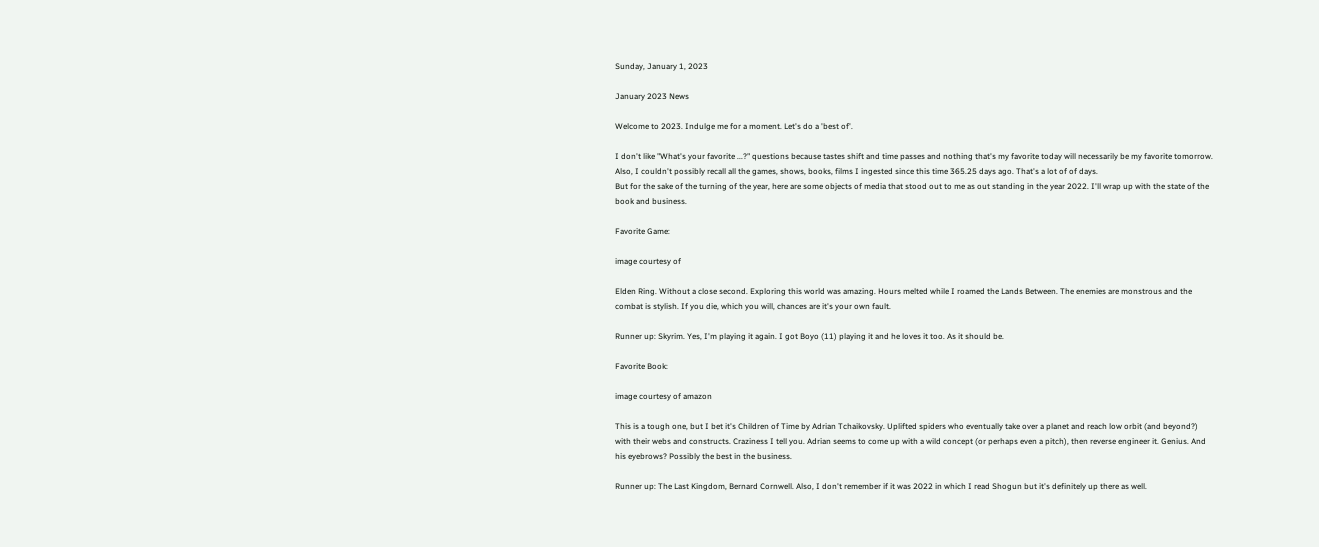Sunday, January 1, 2023

January 2023 News

Welcome to 2023. Indulge me for a moment. Let's do a 'best of'.

I don't like "What's your favorite ...?" questions because tastes shift and time passes and nothing that's my favorite today will necessarily be my favorite tomorrow. Also, I couldn't possibly recall all the games, shows, books, films I ingested since this time 365.25 days ago. That's a lot of of days.
But for the sake of the turning of the year, here are some objects of media that stood out to me as out standing in the year 2022. I'll wrap up with the state of the book and business.

Favorite Game:

image courtesy of

Elden Ring. Without a close second. Exploring this world was amazing. Hours melted while I roamed the Lands Between. The enemies are monstrous and the combat is stylish. If you die, which you will, chances are it's your own fault.

Runner up: Skyrim. Yes, I'm playing it again. I got Boyo (11) playing it and he loves it too. As it should be.

Favorite Book:

image courtesy of amazon

This is a tough one, but I bet it's Children of Time by Adrian Tchaikovsky. Uplifted spiders who eventually take over a planet and reach low orbit (and beyond?) with their webs and constructs. Craziness I tell you. Adrian seems to come up with a wild concept (or perhaps even a pitch), then reverse engineer it. Genius. And his eyebrows? Possibly the best in the business.

Runner up: The Last Kingdom, Bernard Cornwell. Also, I don't remember if it was 2022 in which I read Shogun but it's definitely up there as well.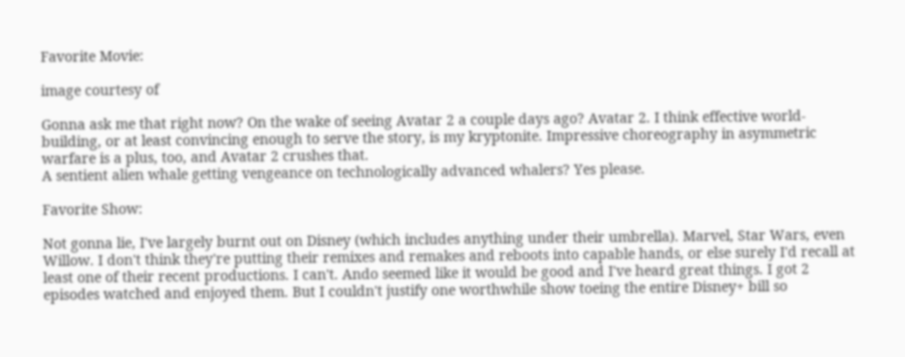Favorite Movie:

image courtesy of

Gonna ask me that right now? On the wake of seeing Avatar 2 a couple days ago? Avatar 2. I think effective world-building, or at least convincing enough to serve the story, is my kryptonite. Impressive choreography in asymmetric warfare is a plus, too, and Avatar 2 crushes that.
A sentient alien whale getting vengeance on technologically advanced whalers? Yes please.

Favorite Show:

Not gonna lie, I've largely burnt out on Disney (which includes anything under their umbrella). Marvel, Star Wars, even Willow. I don't think they're putting their remixes and remakes and reboots into capable hands, or else surely I'd recall at least one of their recent productions. I can't. Ando seemed like it would be good and I've heard great things. I got 2 episodes watched and enjoyed them. But I couldn't justify one worthwhile show toeing the entire Disney+ bill so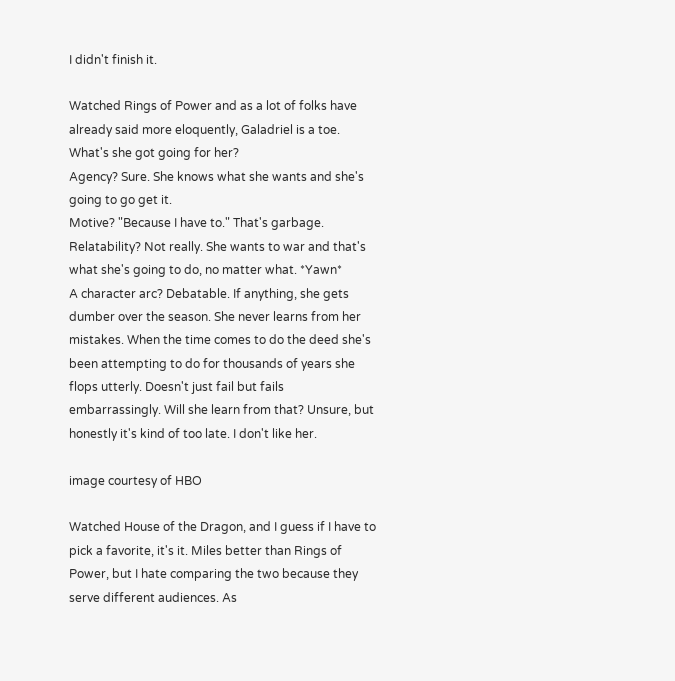I didn't finish it.

Watched Rings of Power and as a lot of folks have already said more eloquently, Galadriel is a toe. What's she got going for her?
Agency? Sure. She knows what she wants and she's going to go get it.
Motive? "Because I have to." That's garbage.
Relatability? Not really. She wants to war and that's what she's going to do, no matter what. *Yawn*
A character arc? Debatable. If anything, she gets dumber over the season. She never learns from her mistakes. When the time comes to do the deed she's been attempting to do for thousands of years she flops utterly. Doesn't just fail but fails embarrassingly. Will she learn from that? Unsure, but honestly it's kind of too late. I don't like her.

image courtesy of HBO

Watched House of the Dragon, and I guess if I have to pick a favorite, it's it. Miles better than Rings of Power, but I hate comparing the two because they serve different audiences. As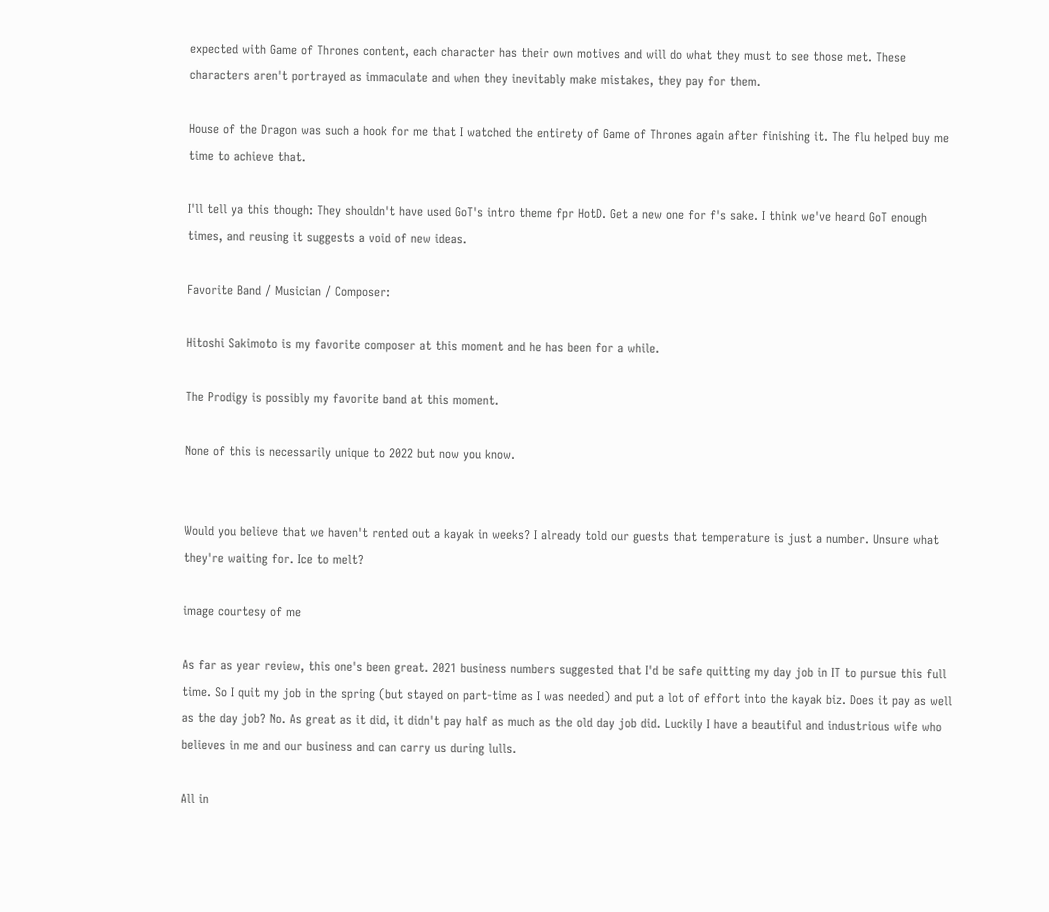expected with Game of Thrones content, each character has their own motives and will do what they must to see those met. These characters aren't portrayed as immaculate and when they inevitably make mistakes, they pay for them.

House of the Dragon was such a hook for me that I watched the entirety of Game of Thrones again after finishing it. The flu helped buy me time to achieve that.

I'll tell ya this though: They shouldn't have used GoT's intro theme fpr HotD. Get a new one for f's sake. I think we've heard GoT enough times, and reusing it suggests a void of new ideas.

Favorite Band / Musician / Composer:

Hitoshi Sakimoto is my favorite composer at this moment and he has been for a while.

The Prodigy is possibly my favorite band at this moment.

None of this is necessarily unique to 2022 but now you know.


Would you believe that we haven't rented out a kayak in weeks? I already told our guests that temperature is just a number. Unsure what they're waiting for. Ice to melt?

image courtesy of me

As far as year review, this one's been great. 2021 business numbers suggested that I'd be safe quitting my day job in IT to pursue this full time. So I quit my job in the spring (but stayed on part-time as I was needed) and put a lot of effort into the kayak biz. Does it pay as well as the day job? No. As great as it did, it didn't pay half as much as the old day job did. Luckily I have a beautiful and industrious wife who believes in me and our business and can carry us during lulls.

All in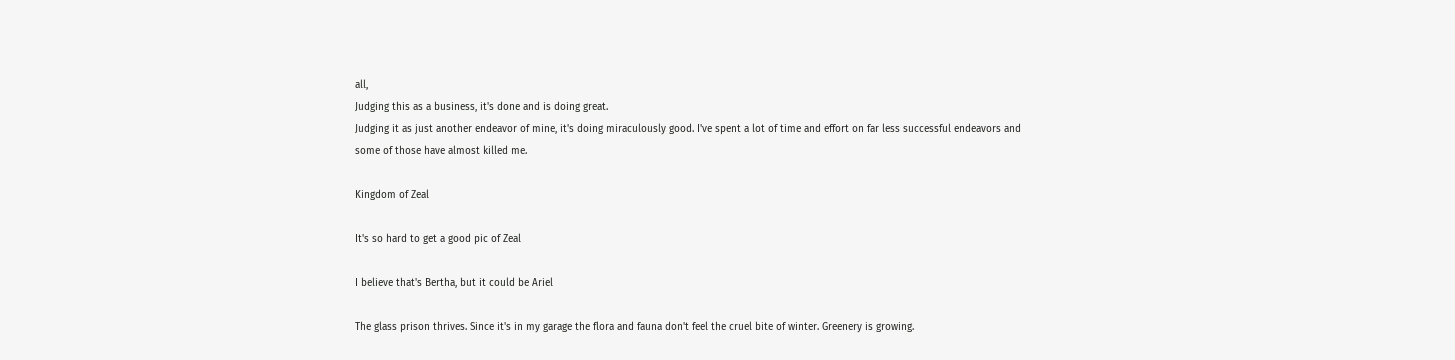all,
Judging this as a business, it's done and is doing great.
Judging it as just another endeavor of mine, it's doing miraculously good. I've spent a lot of time and effort on far less successful endeavors and some of those have almost killed me.

Kingdom of Zeal

It's so hard to get a good pic of Zeal

I believe that's Bertha, but it could be Ariel

The glass prison thrives. Since it's in my garage the flora and fauna don't feel the cruel bite of winter. Greenery is growing.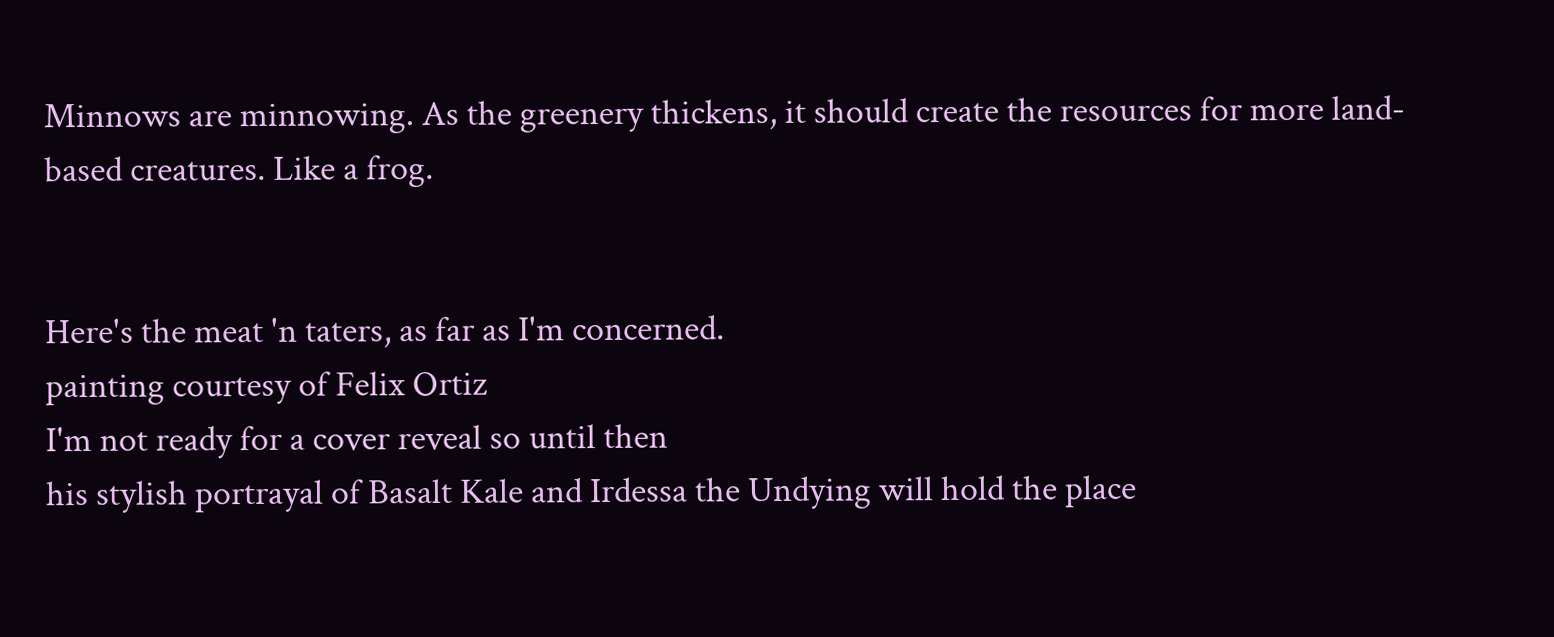Minnows are minnowing. As the greenery thickens, it should create the resources for more land-based creatures. Like a frog.


Here's the meat 'n taters, as far as I'm concerned.
painting courtesy of Felix Ortiz
I'm not ready for a cover reveal so until then
his stylish portrayal of Basalt Kale and Irdessa the Undying will hold the place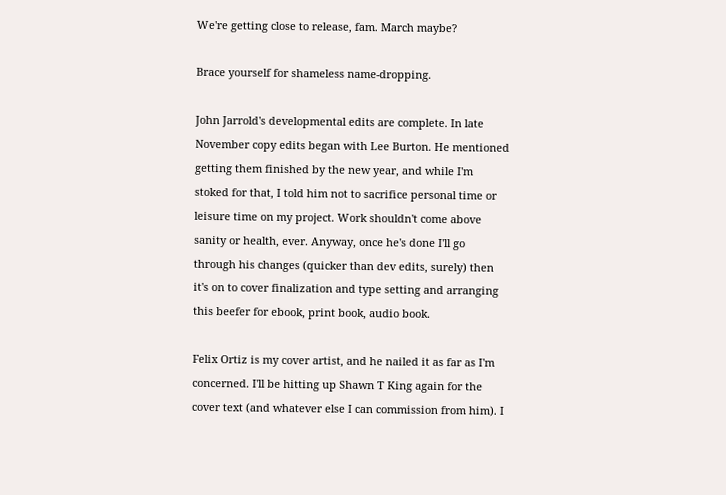We're getting close to release, fam. March maybe?

Brace yourself for shameless name-dropping.

John Jarrold's developmental edits are complete. In late November copy edits began with Lee Burton. He mentioned getting them finished by the new year, and while I'm stoked for that, I told him not to sacrifice personal time or leisure time on my project. Work shouldn't come above sanity or health, ever. Anyway, once he's done I'll go through his changes (quicker than dev edits, surely) then it's on to cover finalization and type setting and arranging this beefer for ebook, print book, audio book.

Felix Ortiz is my cover artist, and he nailed it as far as I'm concerned. I'll be hitting up Shawn T King again for the cover text (and whatever else I can commission from him). I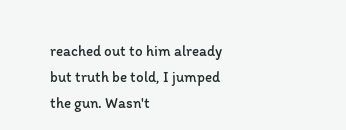reached out to him already but truth be told, I jumped the gun. Wasn't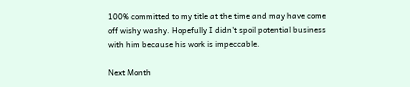100% committed to my title at the time and may have come off wishy washy. Hopefully I didn't spoil potential business with him because his work is impeccable.

Next Month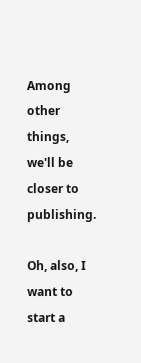Among other things, we'll be closer to publishing.

Oh, also, I want to start a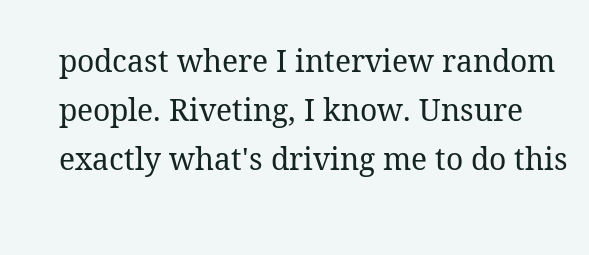podcast where I interview random people. Riveting, I know. Unsure exactly what's driving me to do this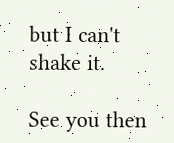but I can't shake it.

See you then